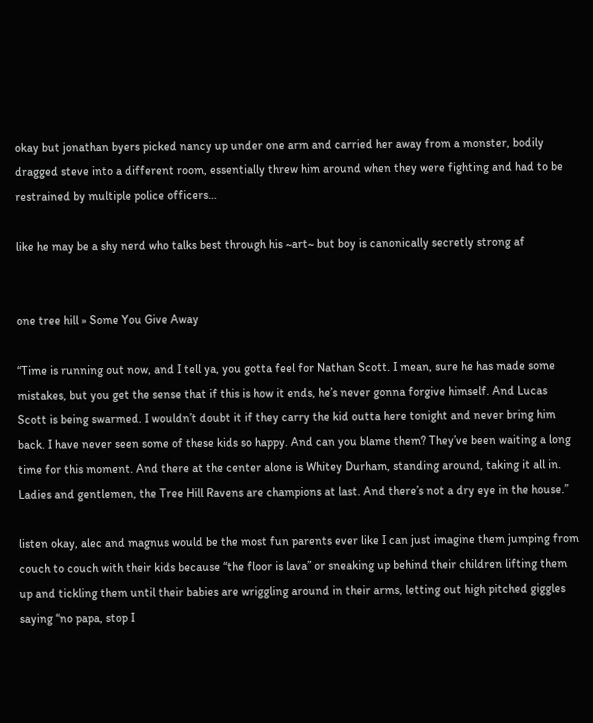okay but jonathan byers picked nancy up under one arm and carried her away from a monster, bodily dragged steve into a different room, essentially threw him around when they were fighting and had to be restrained by multiple police officers…

like he may be a shy nerd who talks best through his ~art~ but boy is canonically secretly strong af


one tree hill » Some You Give Away

“Time is running out now, and I tell ya, you gotta feel for Nathan Scott. I mean, sure he has made some mistakes, but you get the sense that if this is how it ends, he’s never gonna forgive himself. And Lucas Scott is being swarmed. I wouldn’t doubt it if they carry the kid outta here tonight and never bring him back. I have never seen some of these kids so happy. And can you blame them? They’ve been waiting a long time for this moment. And there at the center alone is Whitey Durham, standing around, taking it all in. Ladies and gentlemen, the Tree Hill Ravens are champions at last. And there’s not a dry eye in the house.”

listen okay, alec and magnus would be the most fun parents ever like I can just imagine them jumping from couch to couch with their kids because “the floor is lava” or sneaking up behind their children lifting them up and tickling them until their babies are wriggling around in their arms, letting out high pitched giggles saying “no papa, stop I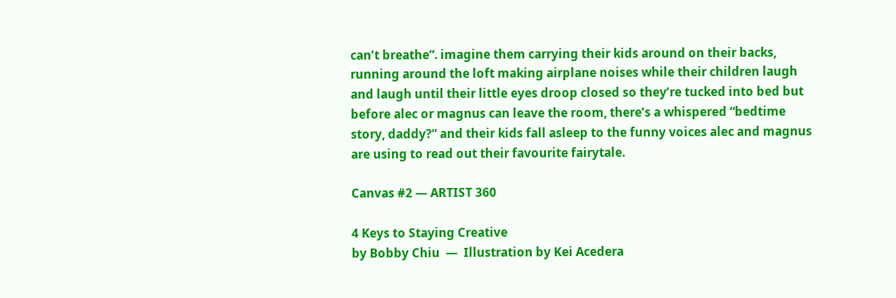can’t breathe”. imagine them carrying their kids around on their backs, running around the loft making airplane noises while their children laugh and laugh until their little eyes droop closed so they’re tucked into bed but before alec or magnus can leave the room, there’s a whispered “bedtime story, daddy?” and their kids fall asleep to the funny voices alec and magnus are using to read out their favourite fairytale.

Canvas #2 — ARTIST 360

4 Keys to Staying Creative
by Bobby Chiu  —  Illustration by Kei Acedera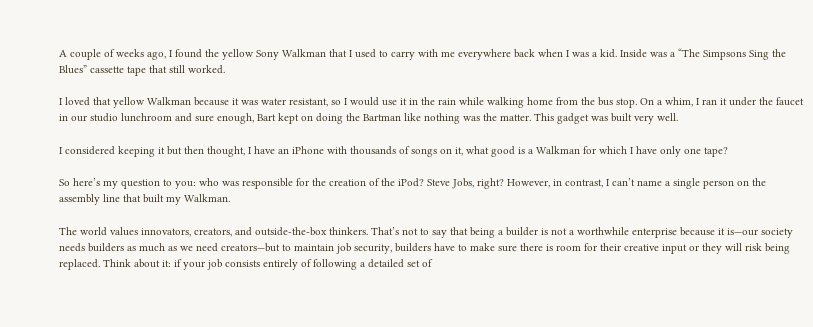A couple of weeks ago, I found the yellow Sony Walkman that I used to carry with me everywhere back when I was a kid. Inside was a “The Simpsons Sing the Blues” cassette tape that still worked.

I loved that yellow Walkman because it was water resistant, so I would use it in the rain while walking home from the bus stop. On a whim, I ran it under the faucet in our studio lunchroom and sure enough, Bart kept on doing the Bartman like nothing was the matter. This gadget was built very well.

I considered keeping it but then thought, I have an iPhone with thousands of songs on it, what good is a Walkman for which I have only one tape?

So here’s my question to you: who was responsible for the creation of the iPod? Steve Jobs, right? However, in contrast, I can’t name a single person on the assembly line that built my Walkman.

The world values innovators, creators, and outside-the-box thinkers. That’s not to say that being a builder is not a worthwhile enterprise because it is—our society needs builders as much as we need creators—but to maintain job security, builders have to make sure there is room for their creative input or they will risk being replaced. Think about it: if your job consists entirely of following a detailed set of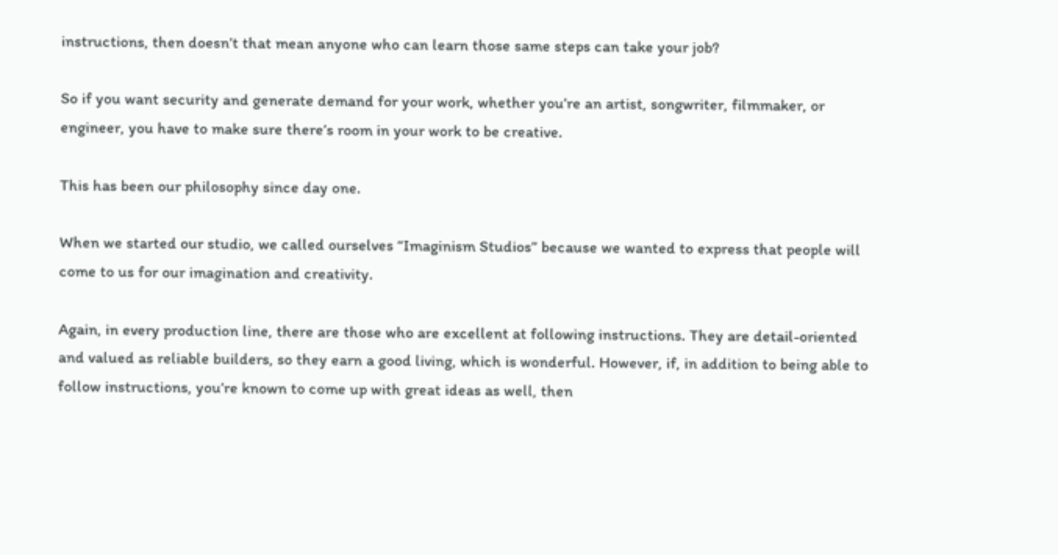instructions, then doesn’t that mean anyone who can learn those same steps can take your job?

So if you want security and generate demand for your work, whether you’re an artist, songwriter, filmmaker, or engineer, you have to make sure there’s room in your work to be creative.

This has been our philosophy since day one.

When we started our studio, we called ourselves “Imaginism Studios” because we wanted to express that people will come to us for our imagination and creativity.

Again, in every production line, there are those who are excellent at following instructions. They are detail-oriented and valued as reliable builders, so they earn a good living, which is wonderful. However, if, in addition to being able to follow instructions, you’re known to come up with great ideas as well, then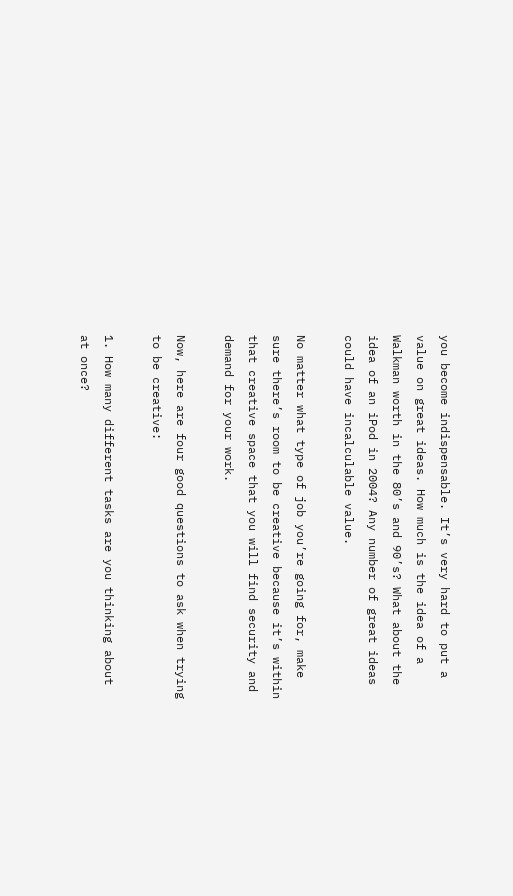you become indispensable. It’s very hard to put a value on great ideas. How much is the idea of a Walkman worth in the 80’s and 90’s? What about the idea of an iPod in 2004? Any number of great ideas could have incalculable value.

No matter what type of job you’re going for, make sure there’s room to be creative because it’s within that creative space that you will find security and demand for your work.

Now, here are four good questions to ask when trying to be creative:

1. How many different tasks are you thinking about at once?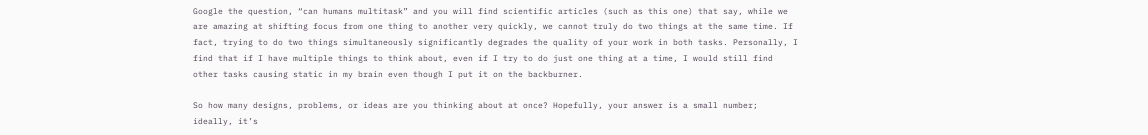Google the question, “can humans multitask” and you will find scientific articles (such as this one) that say, while we are amazing at shifting focus from one thing to another very quickly, we cannot truly do two things at the same time. If fact, trying to do two things simultaneously significantly degrades the quality of your work in both tasks. Personally, I find that if I have multiple things to think about, even if I try to do just one thing at a time, I would still find other tasks causing static in my brain even though I put it on the backburner.

So how many designs, problems, or ideas are you thinking about at once? Hopefully, your answer is a small number; ideally, it’s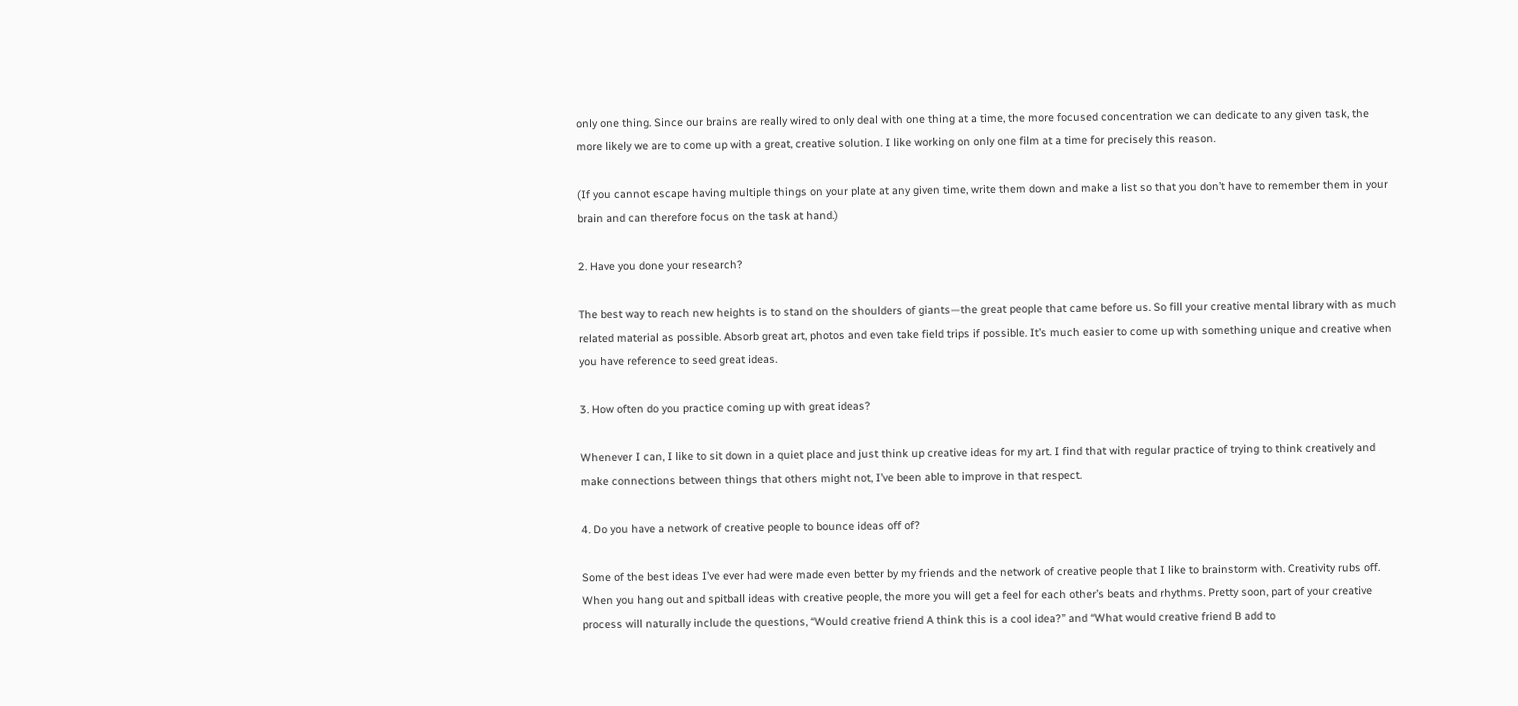only one thing. Since our brains are really wired to only deal with one thing at a time, the more focused concentration we can dedicate to any given task, the more likely we are to come up with a great, creative solution. I like working on only one film at a time for precisely this reason.

(If you cannot escape having multiple things on your plate at any given time, write them down and make a list so that you don’t have to remember them in your brain and can therefore focus on the task at hand.)

2. Have you done your research?

The best way to reach new heights is to stand on the shoulders of giants—the great people that came before us. So fill your creative mental library with as much related material as possible. Absorb great art, photos and even take field trips if possible. It’s much easier to come up with something unique and creative when you have reference to seed great ideas.

3. How often do you practice coming up with great ideas?

Whenever I can, I like to sit down in a quiet place and just think up creative ideas for my art. I find that with regular practice of trying to think creatively and make connections between things that others might not, I’ve been able to improve in that respect.

4. Do you have a network of creative people to bounce ideas off of?

Some of the best ideas I’ve ever had were made even better by my friends and the network of creative people that I like to brainstorm with. Creativity rubs off. When you hang out and spitball ideas with creative people, the more you will get a feel for each other’s beats and rhythms. Pretty soon, part of your creative process will naturally include the questions, “Would creative friend A think this is a cool idea?” and “What would creative friend B add to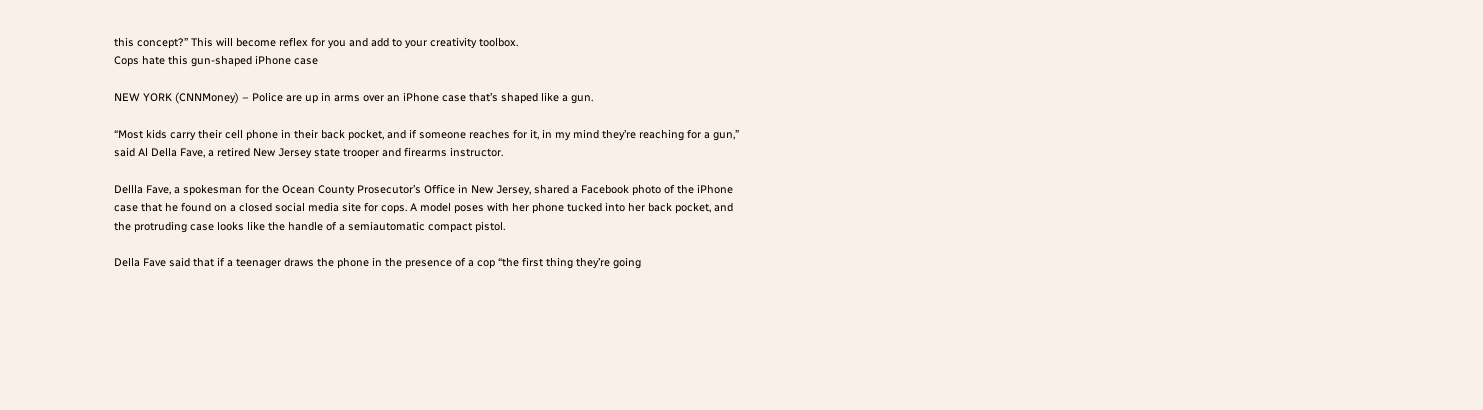this concept?” This will become reflex for you and add to your creativity toolbox.
Cops hate this gun-shaped iPhone case

NEW YORK (CNNMoney) – Police are up in arms over an iPhone case that’s shaped like a gun.

“Most kids carry their cell phone in their back pocket, and if someone reaches for it, in my mind they’re reaching for a gun,” said Al Della Fave, a retired New Jersey state trooper and firearms instructor.

Dellla Fave, a spokesman for the Ocean County Prosecutor’s Office in New Jersey, shared a Facebook photo of the iPhone case that he found on a closed social media site for cops. A model poses with her phone tucked into her back pocket, and the protruding case looks like the handle of a semiautomatic compact pistol.

Della Fave said that if a teenager draws the phone in the presence of a cop “the first thing they’re going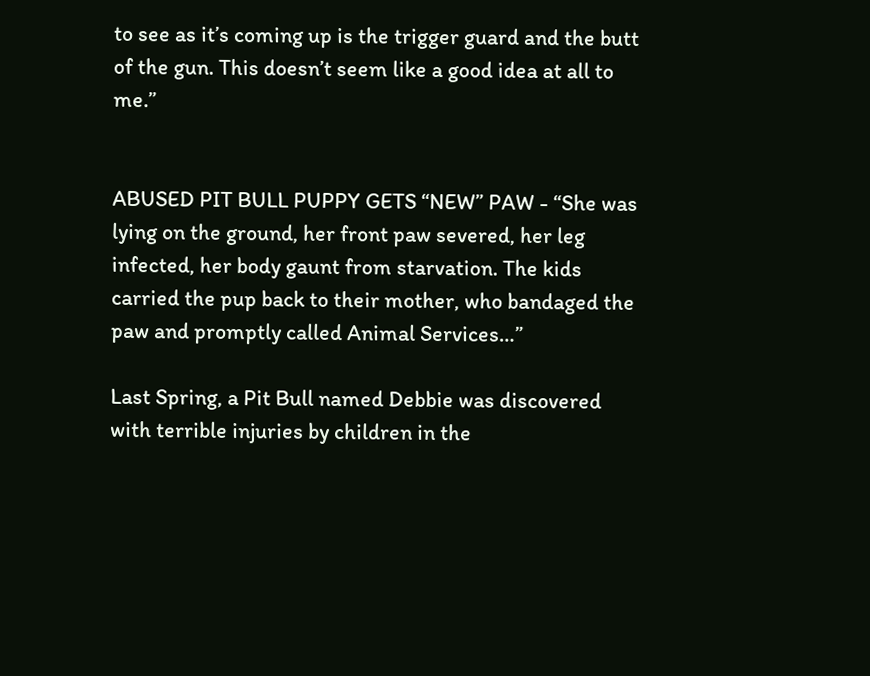to see as it’s coming up is the trigger guard and the butt of the gun. This doesn’t seem like a good idea at all to me.”


ABUSED PIT BULL PUPPY GETS “NEW” PAW - “She was lying on the ground, her front paw severed, her leg infected, her body gaunt from starvation. The kids carried the pup back to their mother, who bandaged the paw and promptly called Animal Services…”

Last Spring, a Pit Bull named Debbie was discovered with terrible injuries by children in the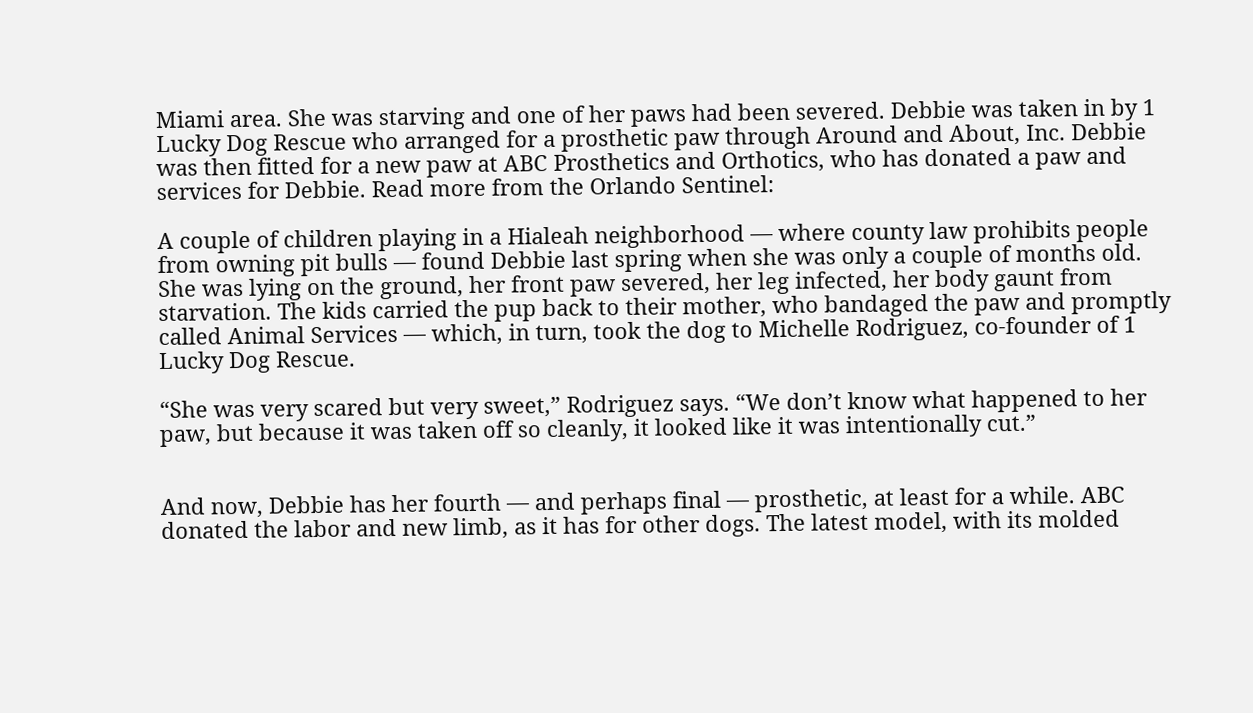Miami area. She was starving and one of her paws had been severed. Debbie was taken in by 1 Lucky Dog Rescue who arranged for a prosthetic paw through Around and About, Inc. Debbie was then fitted for a new paw at ABC Prosthetics and Orthotics, who has donated a paw and services for Debbie. Read more from the Orlando Sentinel:

A couple of children playing in a Hialeah neighborhood — where county law prohibits people from owning pit bulls — found Debbie last spring when she was only a couple of months old. She was lying on the ground, her front paw severed, her leg infected, her body gaunt from starvation. The kids carried the pup back to their mother, who bandaged the paw and promptly called Animal Services — which, in turn, took the dog to Michelle Rodriguez, co-founder of 1 Lucky Dog Rescue.

“She was very scared but very sweet,” Rodriguez says. “We don’t know what happened to her paw, but because it was taken off so cleanly, it looked like it was intentionally cut.”


And now, Debbie has her fourth — and perhaps final — prosthetic, at least for a while. ABC donated the labor and new limb, as it has for other dogs. The latest model, with its molded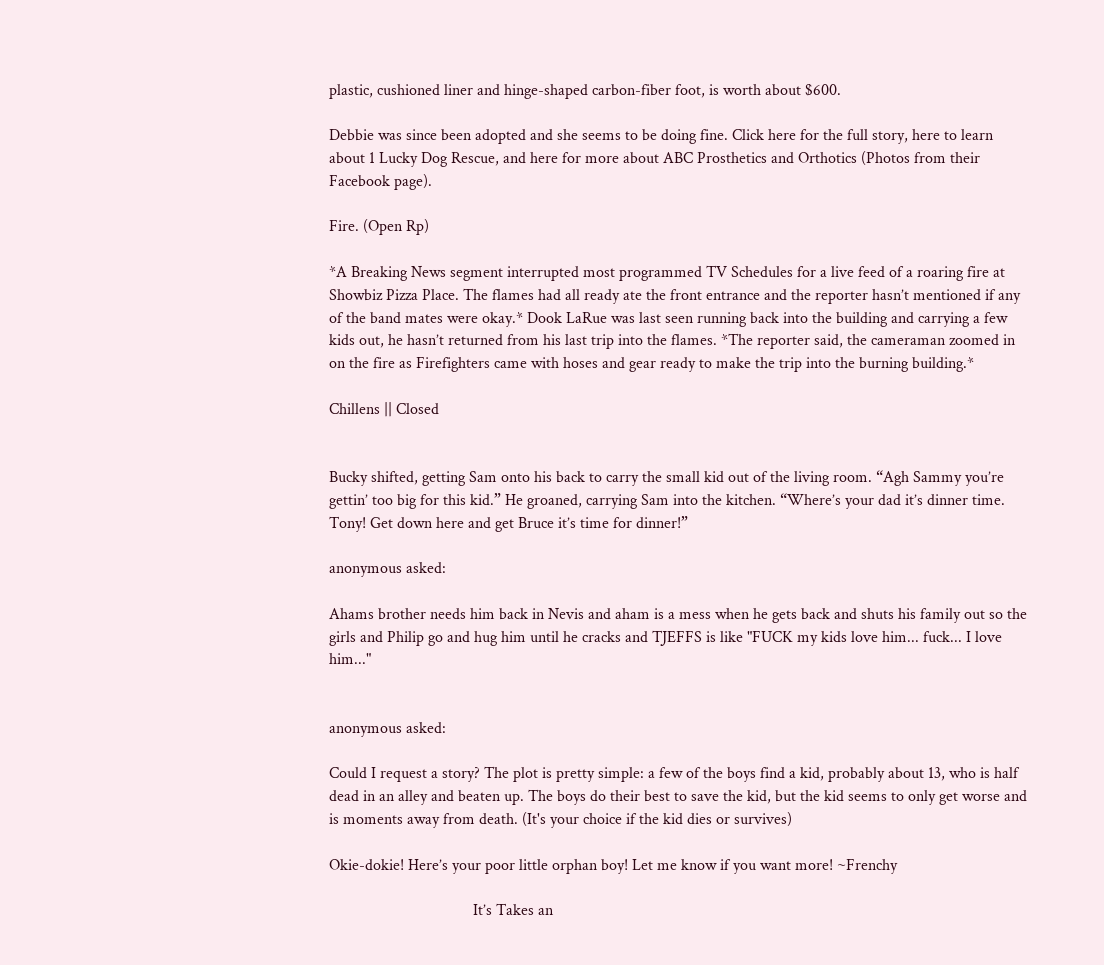plastic, cushioned liner and hinge-shaped carbon-fiber foot, is worth about $600.

Debbie was since been adopted and she seems to be doing fine. Click here for the full story, here to learn about 1 Lucky Dog Rescue, and here for more about ABC Prosthetics and Orthotics (Photos from their Facebook page).

Fire. (Open Rp)

*A Breaking News segment interrupted most programmed TV Schedules for a live feed of a roaring fire at Showbiz Pizza Place. The flames had all ready ate the front entrance and the reporter hasn’t mentioned if any of the band mates were okay.* Dook LaRue was last seen running back into the building and carrying a few kids out, he hasn’t returned from his last trip into the flames. *The reporter said, the cameraman zoomed in on the fire as Firefighters came with hoses and gear ready to make the trip into the burning building.*

Chillens || Closed


Bucky shifted, getting Sam onto his back to carry the small kid out of the living room. “Agh Sammy you’re gettin’ too big for this kid.” He groaned, carrying Sam into the kitchen. “Where’s your dad it’s dinner time. Tony! Get down here and get Bruce it’s time for dinner!”

anonymous asked:

Ahams brother needs him back in Nevis and aham is a mess when he gets back and shuts his family out so the girls and Philip go and hug him until he cracks and TJEFFS is like "FUCK my kids love him... fuck... I love him..."


anonymous asked:

Could I request a story? The plot is pretty simple: a few of the boys find a kid, probably about 13, who is half dead in an alley and beaten up. The boys do their best to save the kid, but the kid seems to only get worse and is moments away from death. (It's your choice if the kid dies or survives)

Okie-dokie! Here’s your poor little orphan boy! Let me know if you want more! ~Frenchy

                                    It’s Takes an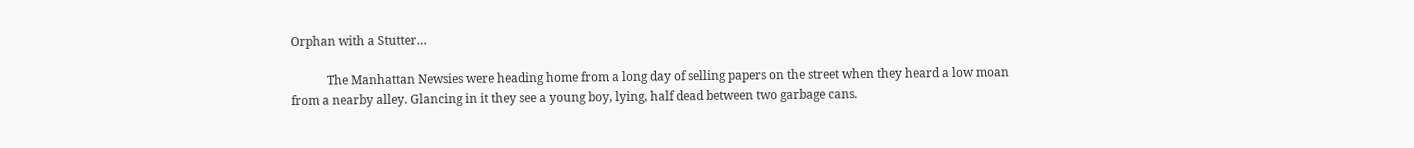Orphan with a Stutter…

            The Manhattan Newsies were heading home from a long day of selling papers on the street when they heard a low moan from a nearby alley. Glancing in it they see a young boy, lying, half dead between two garbage cans.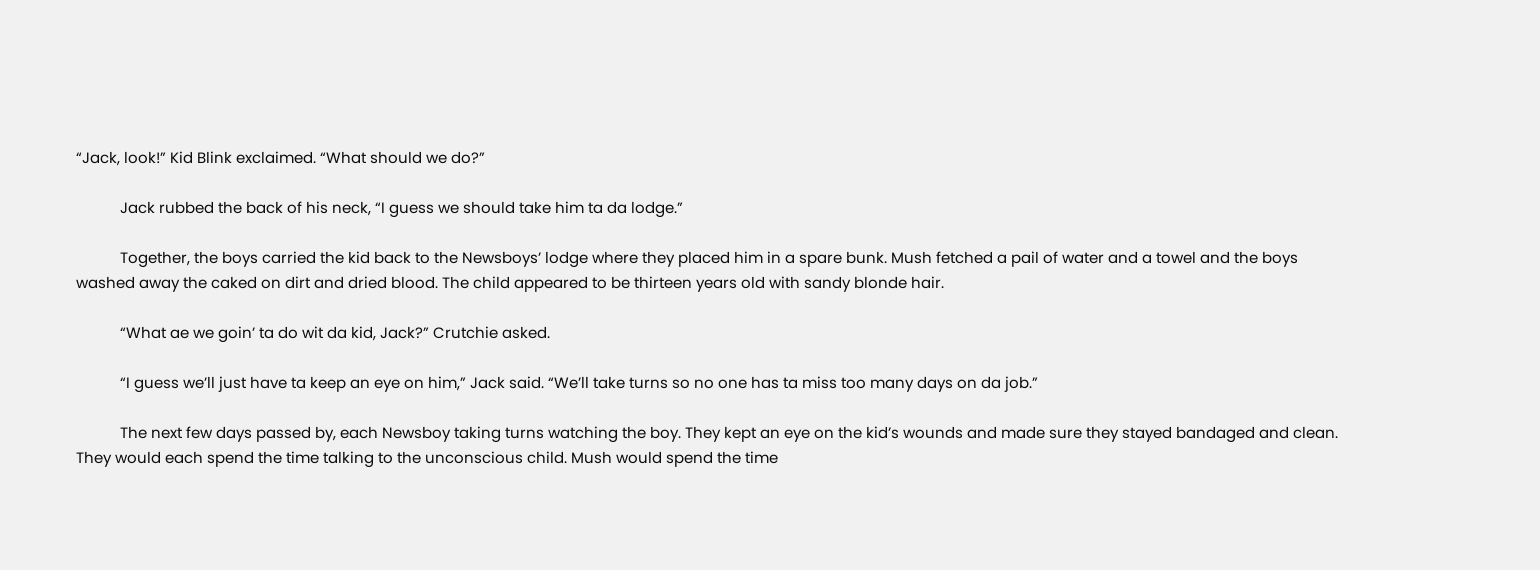“Jack, look!” Kid Blink exclaimed. “What should we do?”

           Jack rubbed the back of his neck, “I guess we should take him ta da lodge.”

           Together, the boys carried the kid back to the Newsboys’ lodge where they placed him in a spare bunk. Mush fetched a pail of water and a towel and the boys washed away the caked on dirt and dried blood. The child appeared to be thirteen years old with sandy blonde hair.

           “What ae we goin’ ta do wit da kid, Jack?” Crutchie asked.

           “I guess we’ll just have ta keep an eye on him,” Jack said. “We’ll take turns so no one has ta miss too many days on da job.”

           The next few days passed by, each Newsboy taking turns watching the boy. They kept an eye on the kid’s wounds and made sure they stayed bandaged and clean. They would each spend the time talking to the unconscious child. Mush would spend the time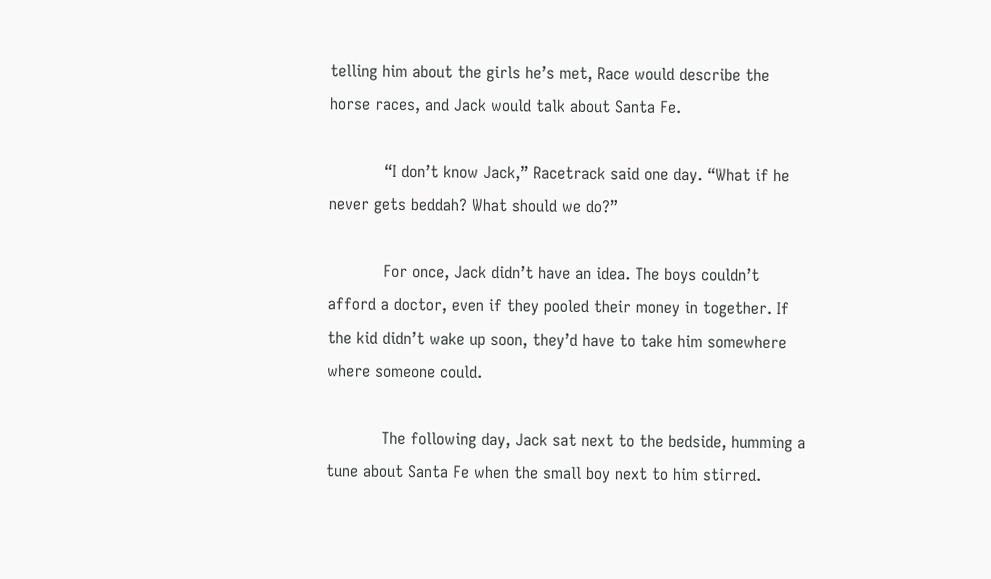telling him about the girls he’s met, Race would describe the horse races, and Jack would talk about Santa Fe.

           “I don’t know Jack,” Racetrack said one day. “What if he never gets beddah? What should we do?”

           For once, Jack didn’t have an idea. The boys couldn’t afford a doctor, even if they pooled their money in together. If the kid didn’t wake up soon, they’d have to take him somewhere where someone could.

           The following day, Jack sat next to the bedside, humming a tune about Santa Fe when the small boy next to him stirred.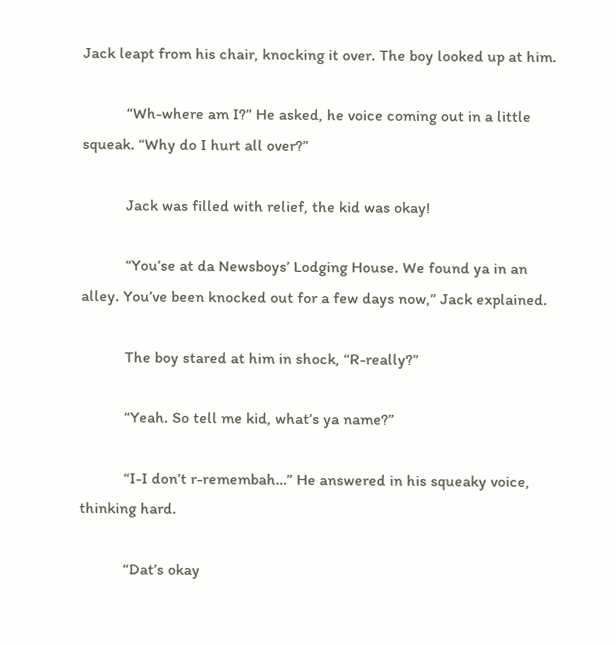Jack leapt from his chair, knocking it over. The boy looked up at him.

           “Wh-where am I?” He asked, he voice coming out in a little squeak. “Why do I hurt all over?”

           Jack was filled with relief, the kid was okay!

           “You’se at da Newsboys’ Lodging House. We found ya in an alley. You’ve been knocked out for a few days now,” Jack explained.

           The boy stared at him in shock, “R-really?”

           “Yeah. So tell me kid, what’s ya name?”

           “I-I don’t r-remembah…” He answered in his squeaky voice, thinking hard.

           “Dat’s okay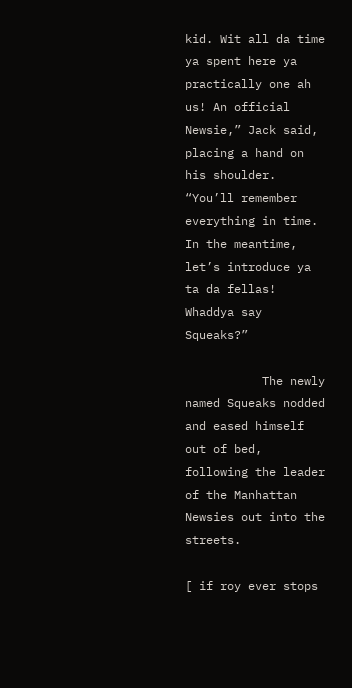kid. Wit all da time ya spent here ya practically one ah us! An official Newsie,” Jack said, placing a hand on his shoulder. “You’ll remember everything in time. In the meantime, let’s introduce ya ta da fellas! Whaddya say Squeaks?”

           The newly named Squeaks nodded and eased himself out of bed, following the leader of the Manhattan Newsies out into the streets.

[ if roy ever stops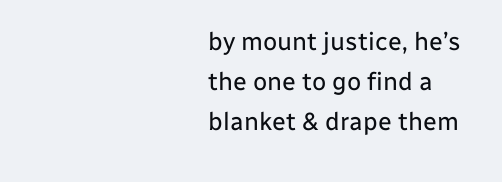by mount justice, he’s the one to go find a blanket & drape them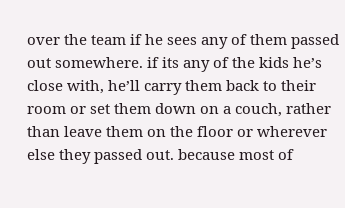over the team if he sees any of them passed out somewhere. if its any of the kids he’s close with, he’ll carry them back to their room or set them down on a couch, rather than leave them on the floor or wherever else they passed out. because most of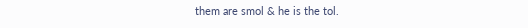them are smol & he is the tol.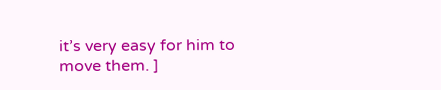it’s very easy for him to move them. ]